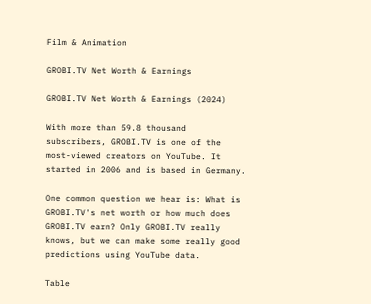Film & Animation

GROBI.TV Net Worth & Earnings

GROBI.TV Net Worth & Earnings (2024)

With more than 59.8 thousand subscribers, GROBI.TV is one of the most-viewed creators on YouTube. It started in 2006 and is based in Germany.

One common question we hear is: What is GROBI.TV's net worth or how much does GROBI.TV earn? Only GROBI.TV really knows, but we can make some really good predictions using YouTube data.

Table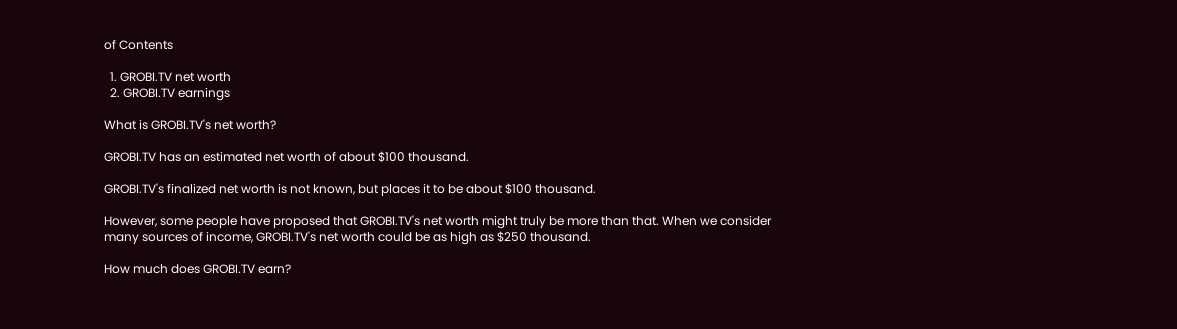of Contents

  1. GROBI.TV net worth
  2. GROBI.TV earnings

What is GROBI.TV's net worth?

GROBI.TV has an estimated net worth of about $100 thousand.

GROBI.TV's finalized net worth is not known, but places it to be about $100 thousand.

However, some people have proposed that GROBI.TV's net worth might truly be more than that. When we consider many sources of income, GROBI.TV's net worth could be as high as $250 thousand.

How much does GROBI.TV earn?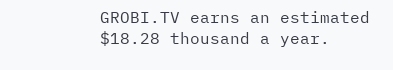GROBI.TV earns an estimated $18.28 thousand a year.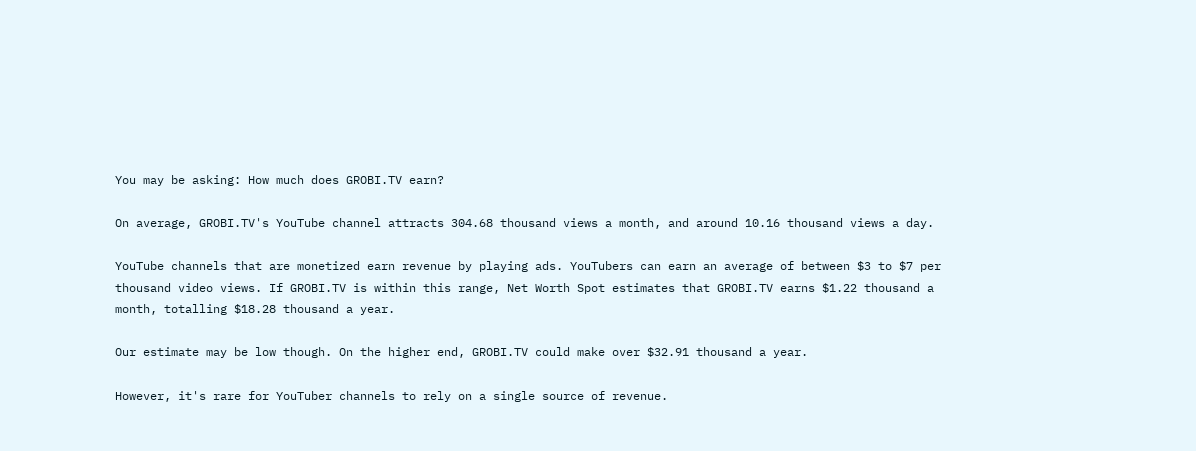You may be asking: How much does GROBI.TV earn?

On average, GROBI.TV's YouTube channel attracts 304.68 thousand views a month, and around 10.16 thousand views a day.

YouTube channels that are monetized earn revenue by playing ads. YouTubers can earn an average of between $3 to $7 per thousand video views. If GROBI.TV is within this range, Net Worth Spot estimates that GROBI.TV earns $1.22 thousand a month, totalling $18.28 thousand a year.

Our estimate may be low though. On the higher end, GROBI.TV could make over $32.91 thousand a year.

However, it's rare for YouTuber channels to rely on a single source of revenue.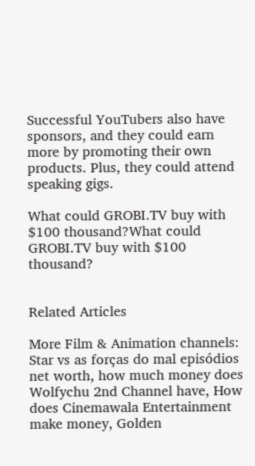Successful YouTubers also have sponsors, and they could earn more by promoting their own products. Plus, they could attend speaking gigs.

What could GROBI.TV buy with $100 thousand?What could GROBI.TV buy with $100 thousand?


Related Articles

More Film & Animation channels: Star vs as forças do mal episódios net worth, how much money does Wolfychu 2nd Channel have, How does Cinemawala Entertainment make money, Golden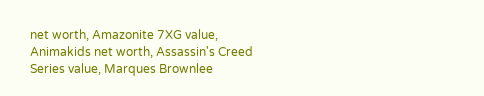net worth, Amazonite 7XG value, Animakids net worth, Assassin's Creed Series value, Marques Brownlee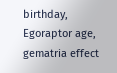birthday, Egoraptor age, gematria effect